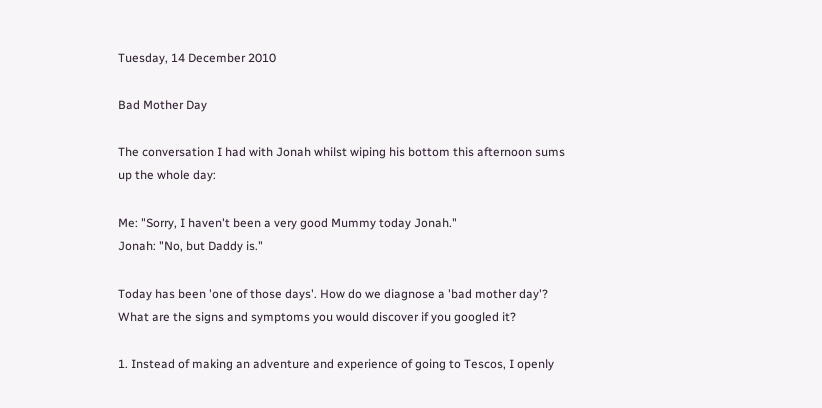Tuesday, 14 December 2010

Bad Mother Day

The conversation I had with Jonah whilst wiping his bottom this afternoon sums up the whole day:

Me: "Sorry, I haven't been a very good Mummy today Jonah."
Jonah: "No, but Daddy is."

Today has been 'one of those days'. How do we diagnose a 'bad mother day'? What are the signs and symptoms you would discover if you googled it?

1. Instead of making an adventure and experience of going to Tescos, I openly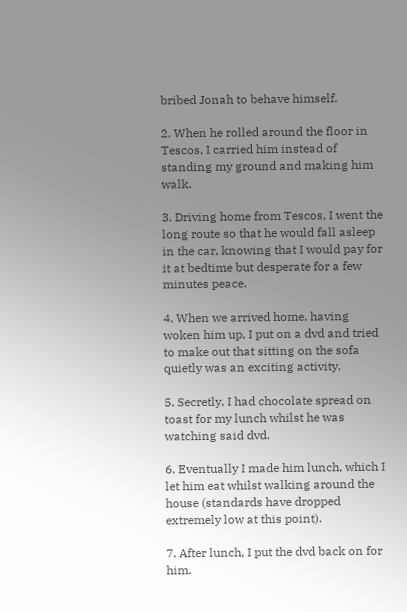bribed Jonah to behave himself.

2. When he rolled around the floor in Tescos, I carried him instead of standing my ground and making him walk.

3. Driving home from Tescos, I went the long route so that he would fall asleep in the car, knowing that I would pay for it at bedtime but desperate for a few minutes peace.

4. When we arrived home, having woken him up, I put on a dvd and tried to make out that sitting on the sofa quietly was an exciting activity.

5. Secretly, I had chocolate spread on toast for my lunch whilst he was watching said dvd.

6. Eventually I made him lunch, which I let him eat whilst walking around the house (standards have dropped extremely low at this point).

7. After lunch, I put the dvd back on for him.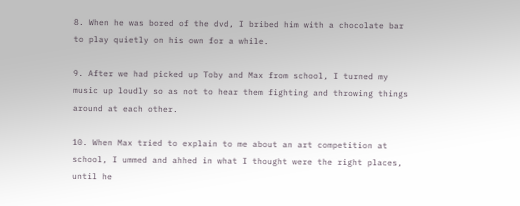8. When he was bored of the dvd, I bribed him with a chocolate bar to play quietly on his own for a while.

9. After we had picked up Toby and Max from school, I turned my music up loudly so as not to hear them fighting and throwing things around at each other.

10. When Max tried to explain to me about an art competition at school, I ummed and ahhed in what I thought were the right places, until he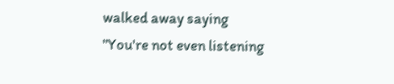walked away saying "You're not even listening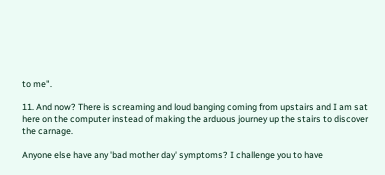to me".

11. And now? There is screaming and loud banging coming from upstairs and I am sat here on the computer instead of making the arduous journey up the stairs to discover the carnage.

Anyone else have any 'bad mother day' symptoms? I challenge you to have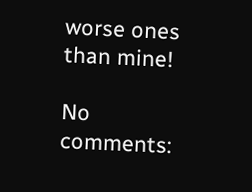worse ones than mine!

No comments: